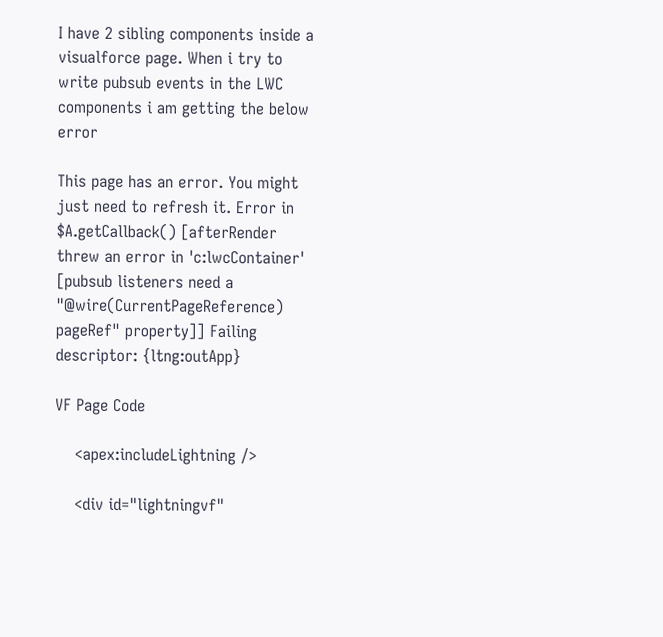I have 2 sibling components inside a visualforce page. When i try to write pubsub events in the LWC components i am getting the below error

This page has an error. You might just need to refresh it. Error in $A.getCallback() [afterRender threw an error in 'c:lwcContainer' [pubsub listeners need a "@wire(CurrentPageReference) pageRef" property]] Failing descriptor: {ltng:outApp}

VF Page Code

    <apex:includeLightning />

    <div id="lightningvf"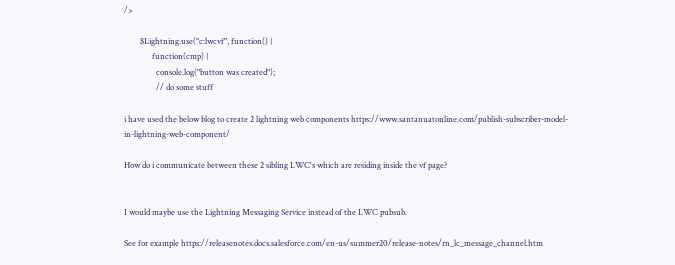/>

        $Lightning.use("c:lwcvf", function() {
              function(cmp) {
                console.log("button was created");
                // do some stuff

i have used the below blog to create 2 lightning web components https://www.santanuatonline.com/publish-subscriber-model-in-lightning-web-component/

How do i communicate between these 2 sibling LWC's which are residing inside the vf page?


I would maybe use the Lightning Messaging Service instead of the LWC pubsub.

See for example https://releasenotes.docs.salesforce.com/en-us/summer20/release-notes/rn_lc_message_channel.htm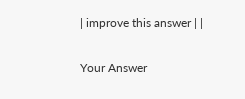| improve this answer | |

Your Answer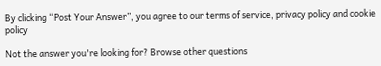By clicking “Post Your Answer”, you agree to our terms of service, privacy policy and cookie policy

Not the answer you're looking for? Browse other questions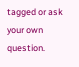tagged or ask your own question.